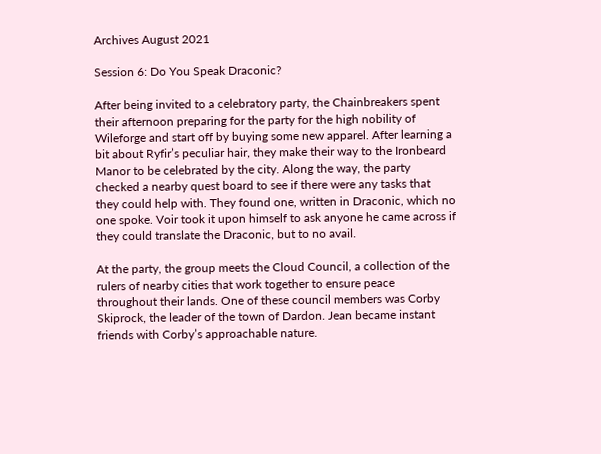Archives August 2021

Session 6: Do You Speak Draconic?

After being invited to a celebratory party, the Chainbreakers spent their afternoon preparing for the party for the high nobility of Wileforge and start off by buying some new apparel. After learning a bit about Ryfir’s peculiar hair, they make their way to the Ironbeard Manor to be celebrated by the city. Along the way, the party checked a nearby quest board to see if there were any tasks that they could help with. They found one, written in Draconic, which no one spoke. Voir took it upon himself to ask anyone he came across if they could translate the Draconic, but to no avail.

At the party, the group meets the Cloud Council, a collection of the rulers of nearby cities that work together to ensure peace throughout their lands. One of these council members was Corby Skiprock, the leader of the town of Dardon. Jean became instant friends with Corby’s approachable nature.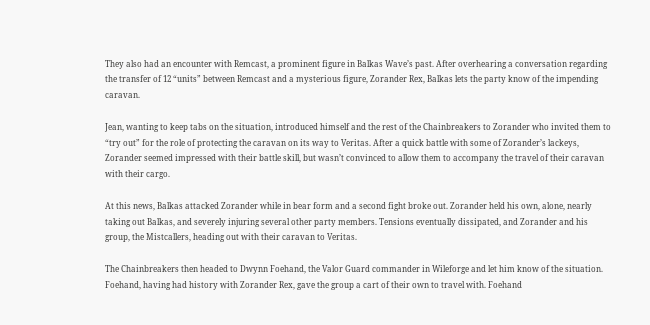They also had an encounter with Remcast, a prominent figure in Balkas Wave’s past. After overhearing a conversation regarding the transfer of 12 “units” between Remcast and a mysterious figure, Zorander Rex, Balkas lets the party know of the impending caravan.

Jean, wanting to keep tabs on the situation, introduced himself and the rest of the Chainbreakers to Zorander who invited them to “try out” for the role of protecting the caravan on its way to Veritas. After a quick battle with some of Zorander’s lackeys, Zorander seemed impressed with their battle skill, but wasn’t convinced to allow them to accompany the travel of their caravan with their cargo.

At this news, Balkas attacked Zorander while in bear form and a second fight broke out. Zorander held his own, alone, nearly taking out Balkas, and severely injuring several other party members. Tensions eventually dissipated, and Zorander and his group, the Mistcallers, heading out with their caravan to Veritas.

The Chainbreakers then headed to Dwynn Foehand, the Valor Guard commander in Wileforge and let him know of the situation. Foehand, having had history with Zorander Rex, gave the group a cart of their own to travel with. Foehand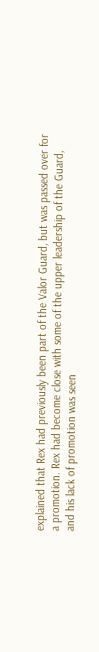explained that Rex had previously been part of the Valor Guard, but was passed over for a promotion. Rex had become close with some of the upper leadership of the Guard, and his lack of promotion was seen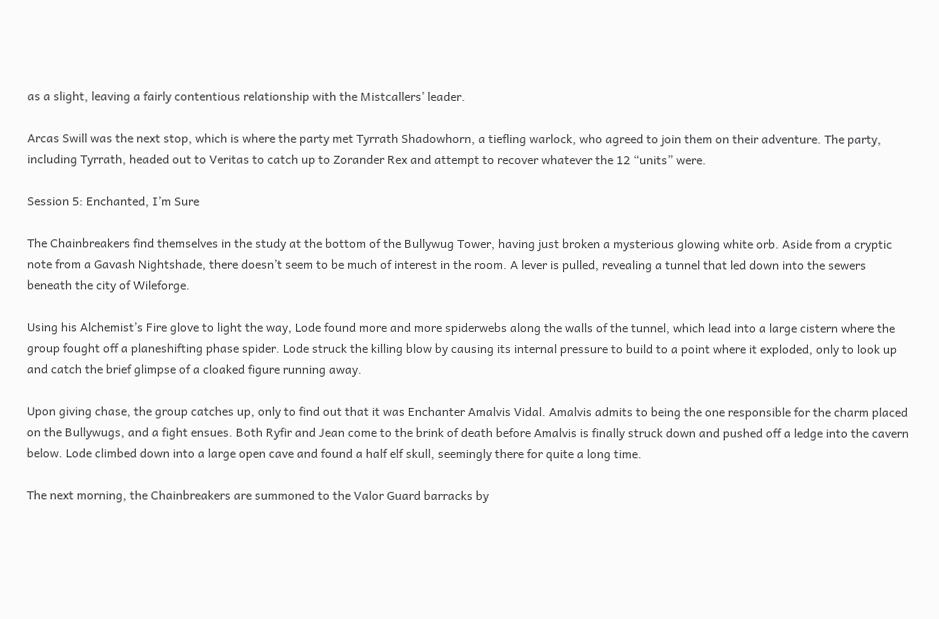as a slight, leaving a fairly contentious relationship with the Mistcallers’ leader.

Arcas Swill was the next stop, which is where the party met Tyrrath Shadowhorn, a tiefling warlock, who agreed to join them on their adventure. The party, including Tyrrath, headed out to Veritas to catch up to Zorander Rex and attempt to recover whatever the 12 “units” were.

Session 5: Enchanted, I’m Sure

The Chainbreakers find themselves in the study at the bottom of the Bullywug Tower, having just broken a mysterious glowing white orb. Aside from a cryptic note from a Gavash Nightshade, there doesn’t seem to be much of interest in the room. A lever is pulled, revealing a tunnel that led down into the sewers beneath the city of Wileforge.

Using his Alchemist’s Fire glove to light the way, Lode found more and more spiderwebs along the walls of the tunnel, which lead into a large cistern where the group fought off a planeshifting phase spider. Lode struck the killing blow by causing its internal pressure to build to a point where it exploded, only to look up and catch the brief glimpse of a cloaked figure running away.

Upon giving chase, the group catches up, only to find out that it was Enchanter Amalvis Vidal. Amalvis admits to being the one responsible for the charm placed on the Bullywugs, and a fight ensues. Both Ryfir and Jean come to the brink of death before Amalvis is finally struck down and pushed off a ledge into the cavern below. Lode climbed down into a large open cave and found a half elf skull, seemingly there for quite a long time.

The next morning, the Chainbreakers are summoned to the Valor Guard barracks by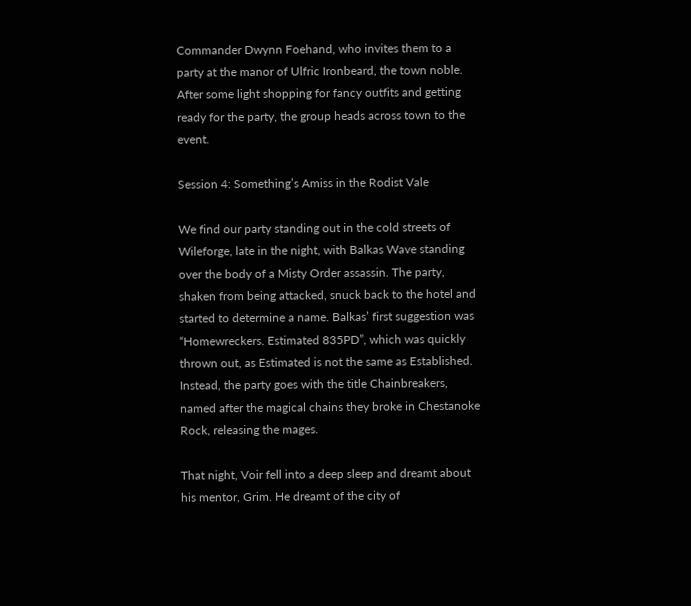Commander Dwynn Foehand, who invites them to a party at the manor of Ulfric Ironbeard, the town noble. After some light shopping for fancy outfits and getting ready for the party, the group heads across town to the event.

Session 4: Something’s Amiss in the Rodist Vale

We find our party standing out in the cold streets of Wileforge, late in the night, with Balkas Wave standing over the body of a Misty Order assassin. The party, shaken from being attacked, snuck back to the hotel and started to determine a name. Balkas’ first suggestion was “Homewreckers. Estimated 835PD”, which was quickly thrown out, as Estimated is not the same as Established. Instead, the party goes with the title Chainbreakers, named after the magical chains they broke in Chestanoke Rock, releasing the mages.

That night, Voir fell into a deep sleep and dreamt about his mentor, Grim. He dreamt of the city of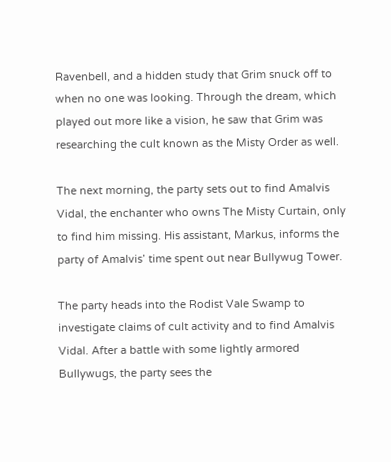Ravenbell, and a hidden study that Grim snuck off to when no one was looking. Through the dream, which played out more like a vision, he saw that Grim was researching the cult known as the Misty Order as well.

The next morning, the party sets out to find Amalvis Vidal, the enchanter who owns The Misty Curtain, only to find him missing. His assistant, Markus, informs the party of Amalvis’ time spent out near Bullywug Tower.

The party heads into the Rodist Vale Swamp to investigate claims of cult activity and to find Amalvis Vidal. After a battle with some lightly armored Bullywugs, the party sees the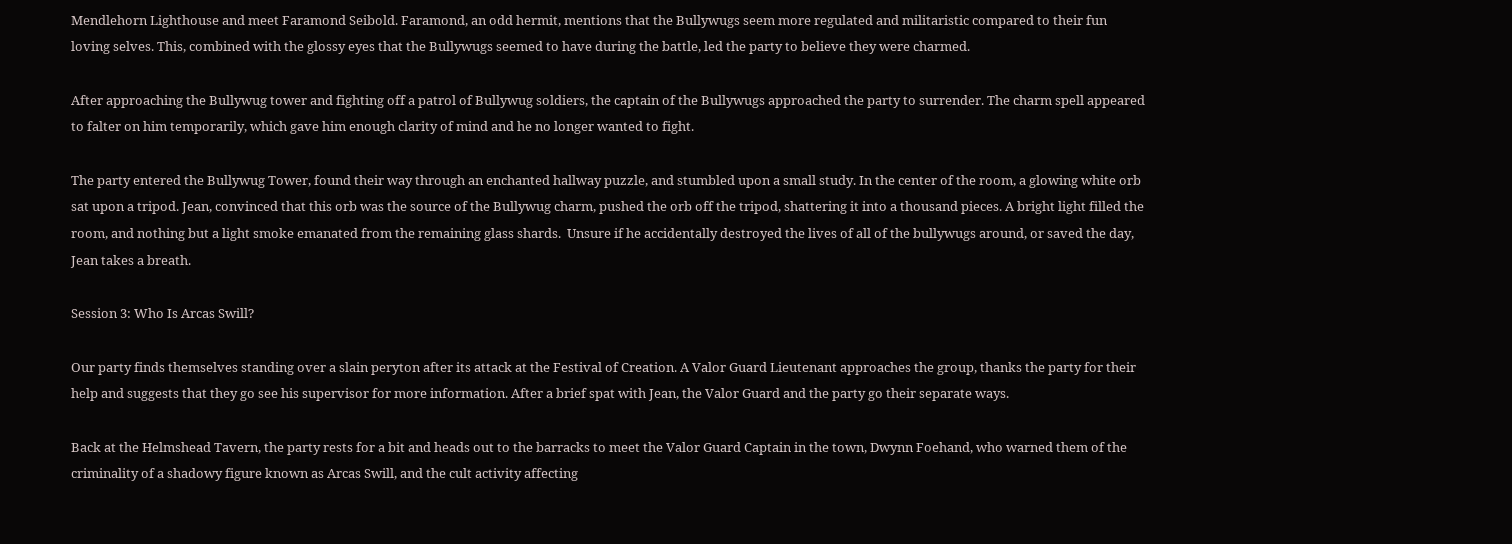Mendlehorn Lighthouse and meet Faramond Seibold. Faramond, an odd hermit, mentions that the Bullywugs seem more regulated and militaristic compared to their fun loving selves. This, combined with the glossy eyes that the Bullywugs seemed to have during the battle, led the party to believe they were charmed.

After approaching the Bullywug tower and fighting off a patrol of Bullywug soldiers, the captain of the Bullywugs approached the party to surrender. The charm spell appeared to falter on him temporarily, which gave him enough clarity of mind and he no longer wanted to fight.

The party entered the Bullywug Tower, found their way through an enchanted hallway puzzle, and stumbled upon a small study. In the center of the room, a glowing white orb sat upon a tripod. Jean, convinced that this orb was the source of the Bullywug charm, pushed the orb off the tripod, shattering it into a thousand pieces. A bright light filled the room, and nothing but a light smoke emanated from the remaining glass shards.  Unsure if he accidentally destroyed the lives of all of the bullywugs around, or saved the day, Jean takes a breath.

Session 3: Who Is Arcas Swill?

Our party finds themselves standing over a slain peryton after its attack at the Festival of Creation. A Valor Guard Lieutenant approaches the group, thanks the party for their help and suggests that they go see his supervisor for more information. After a brief spat with Jean, the Valor Guard and the party go their separate ways.

Back at the Helmshead Tavern, the party rests for a bit and heads out to the barracks to meet the Valor Guard Captain in the town, Dwynn Foehand, who warned them of the criminality of a shadowy figure known as Arcas Swill, and the cult activity affecting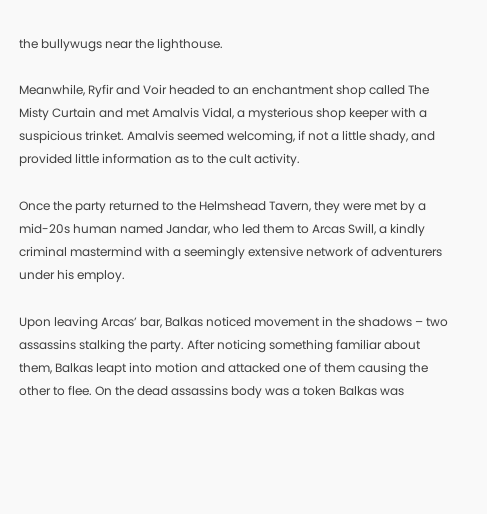the bullywugs near the lighthouse.

Meanwhile, Ryfir and Voir headed to an enchantment shop called The Misty Curtain and met Amalvis Vidal, a mysterious shop keeper with a suspicious trinket. Amalvis seemed welcoming, if not a little shady, and provided little information as to the cult activity.

Once the party returned to the Helmshead Tavern, they were met by a mid-20s human named Jandar, who led them to Arcas Swill, a kindly criminal mastermind with a seemingly extensive network of adventurers under his employ.

Upon leaving Arcas’ bar, Balkas noticed movement in the shadows – two assassins stalking the party. After noticing something familiar about them, Balkas leapt into motion and attacked one of them causing the other to flee. On the dead assassins body was a token Balkas was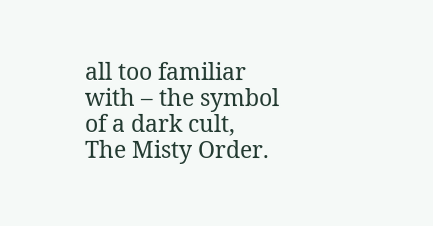all too familiar with – the symbol of a dark cult, The Misty Order.